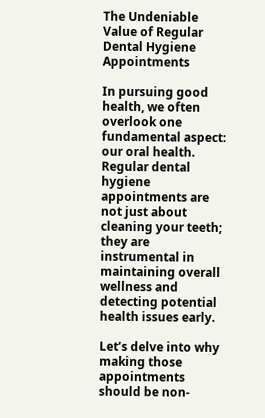The Undeniable Value of Regular Dental Hygiene Appointments

In pursuing good health, we often overlook one fundamental aspect: our oral health. Regular dental hygiene appointments are not just about cleaning your teeth; they are instrumental in maintaining overall wellness and detecting potential health issues early.

Let’s delve into why making those appointments should be non-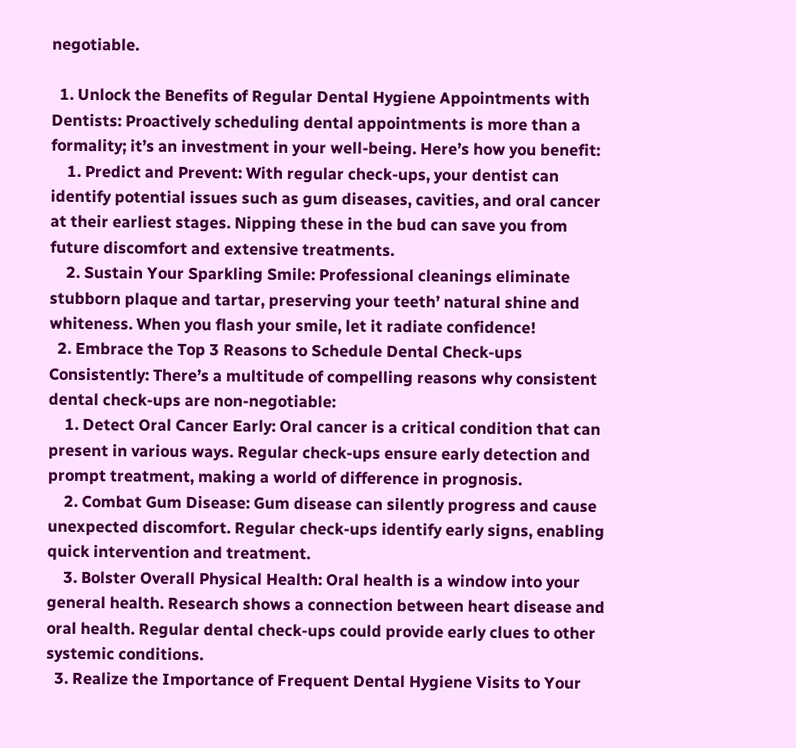negotiable.

  1. Unlock the Benefits of Regular Dental Hygiene Appointments with Dentists: Proactively scheduling dental appointments is more than a formality; it’s an investment in your well-being. Here’s how you benefit:
    1. Predict and Prevent: With regular check-ups, your dentist can identify potential issues such as gum diseases, cavities, and oral cancer at their earliest stages. Nipping these in the bud can save you from future discomfort and extensive treatments.
    2. Sustain Your Sparkling Smile: Professional cleanings eliminate stubborn plaque and tartar, preserving your teeth’ natural shine and whiteness. When you flash your smile, let it radiate confidence!
  2. Embrace the Top 3 Reasons to Schedule Dental Check-ups Consistently: There’s a multitude of compelling reasons why consistent dental check-ups are non-negotiable:
    1. Detect Oral Cancer Early: Oral cancer is a critical condition that can present in various ways. Regular check-ups ensure early detection and prompt treatment, making a world of difference in prognosis.
    2. Combat Gum Disease: Gum disease can silently progress and cause unexpected discomfort. Regular check-ups identify early signs, enabling quick intervention and treatment.
    3. Bolster Overall Physical Health: Oral health is a window into your general health. Research shows a connection between heart disease and oral health. Regular dental check-ups could provide early clues to other systemic conditions.
  3. Realize the Importance of Frequent Dental Hygiene Visits to Your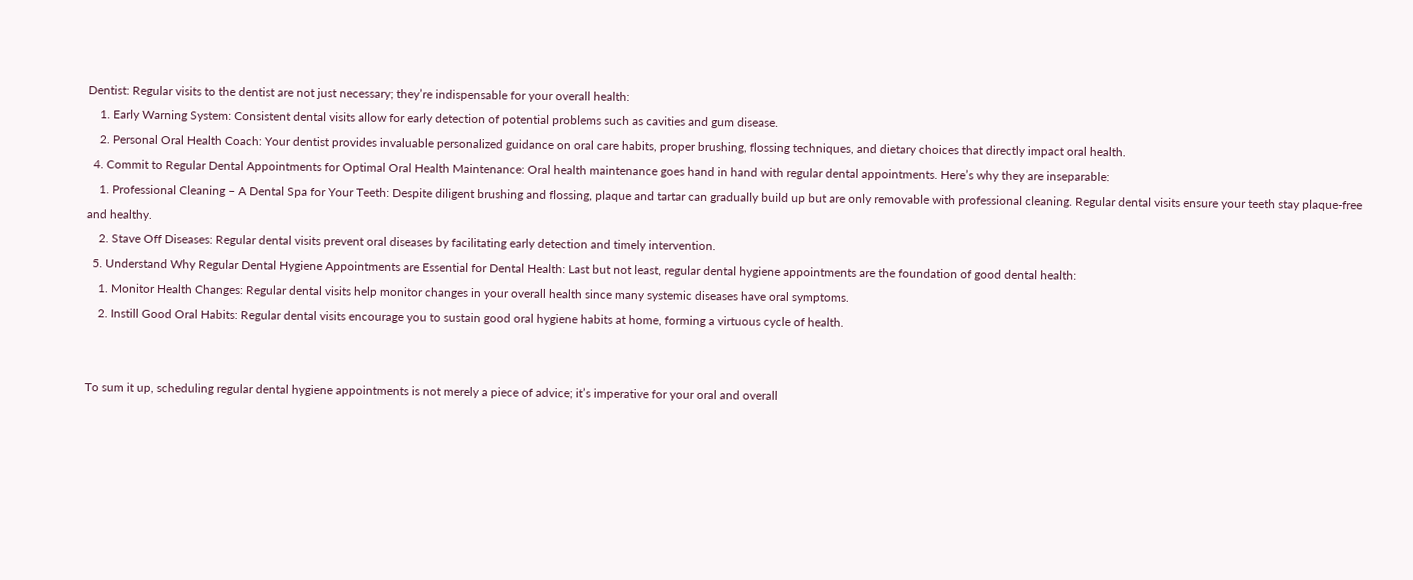Dentist: Regular visits to the dentist are not just necessary; they’re indispensable for your overall health:
    1. Early Warning System: Consistent dental visits allow for early detection of potential problems such as cavities and gum disease.
    2. Personal Oral Health Coach: Your dentist provides invaluable personalized guidance on oral care habits, proper brushing, flossing techniques, and dietary choices that directly impact oral health.
  4. Commit to Regular Dental Appointments for Optimal Oral Health Maintenance: Oral health maintenance goes hand in hand with regular dental appointments. Here’s why they are inseparable:
    1. Professional Cleaning – A Dental Spa for Your Teeth: Despite diligent brushing and flossing, plaque and tartar can gradually build up but are only removable with professional cleaning. Regular dental visits ensure your teeth stay plaque-free and healthy.
    2. Stave Off Diseases: Regular dental visits prevent oral diseases by facilitating early detection and timely intervention.
  5. Understand Why Regular Dental Hygiene Appointments are Essential for Dental Health: Last but not least, regular dental hygiene appointments are the foundation of good dental health:
    1. Monitor Health Changes: Regular dental visits help monitor changes in your overall health since many systemic diseases have oral symptoms.
    2. Instill Good Oral Habits: Regular dental visits encourage you to sustain good oral hygiene habits at home, forming a virtuous cycle of health.


To sum it up, scheduling regular dental hygiene appointments is not merely a piece of advice; it’s imperative for your oral and overall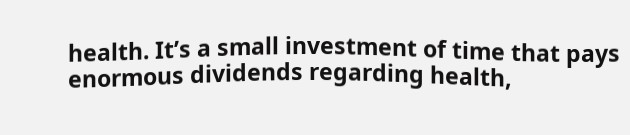health. It’s a small investment of time that pays enormous dividends regarding health,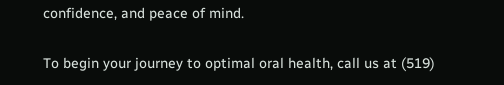confidence, and peace of mind.

To begin your journey to optimal oral health, call us at (519)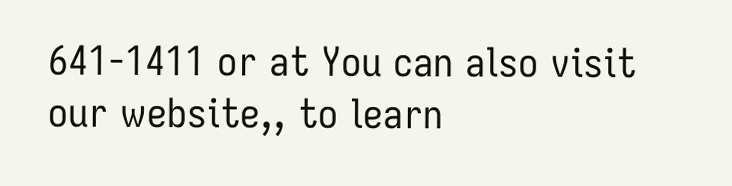641-1411 or at You can also visit our website,, to learn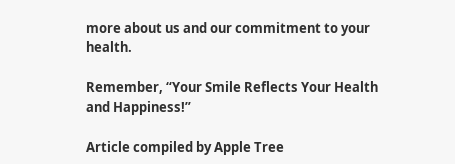more about us and our commitment to your health.

Remember, “Your Smile Reflects Your Health and Happiness!”

Article compiled by Apple Tree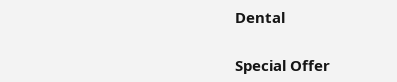Dental

Special Offer